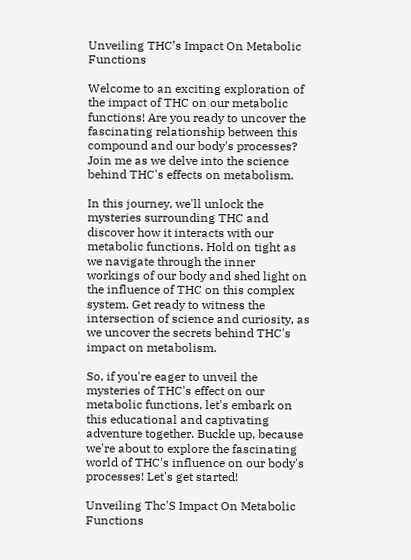Unveiling THC’s Impact On Metabolic Functions

Welcome to an exciting exploration of the impact of THC on our metabolic functions! Are you ready to uncover the fascinating relationship between this compound and our body's processes? Join me as we delve into the science behind THC's effects on metabolism.

In this journey, we'll unlock the mysteries surrounding THC and discover how it interacts with our metabolic functions. Hold on tight as we navigate through the inner workings of our body and shed light on the influence of THC on this complex system. Get ready to witness the intersection of science and curiosity, as we uncover the secrets behind THC's impact on metabolism.

So, if you're eager to unveil the mysteries of THC's effect on our metabolic functions, let's embark on this educational and captivating adventure together. Buckle up, because we're about to explore the fascinating world of THC's influence on our body's processes! Let's get started!

Unveiling Thc'S Impact On Metabolic Functions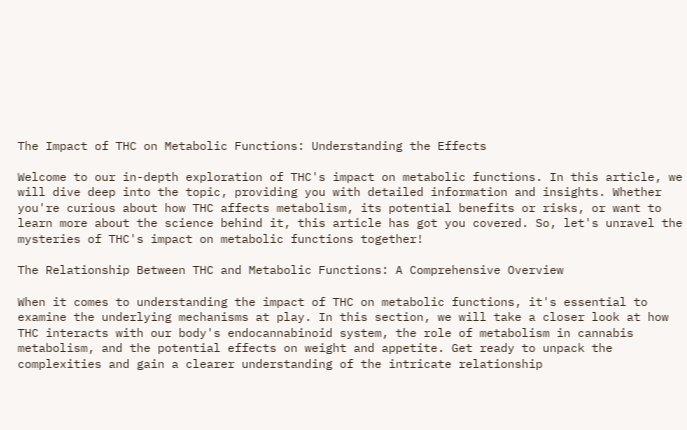The Impact of THC on Metabolic Functions: Understanding the Effects

Welcome to our in-depth exploration of THC's impact on metabolic functions. In this article, we will dive deep into the topic, providing you with detailed information and insights. Whether you're curious about how THC affects metabolism, its potential benefits or risks, or want to learn more about the science behind it, this article has got you covered. So, let's unravel the mysteries of THC's impact on metabolic functions together!

The Relationship Between THC and Metabolic Functions: A Comprehensive Overview

When it comes to understanding the impact of THC on metabolic functions, it's essential to examine the underlying mechanisms at play. In this section, we will take a closer look at how THC interacts with our body's endocannabinoid system, the role of metabolism in cannabis metabolism, and the potential effects on weight and appetite. Get ready to unpack the complexities and gain a clearer understanding of the intricate relationship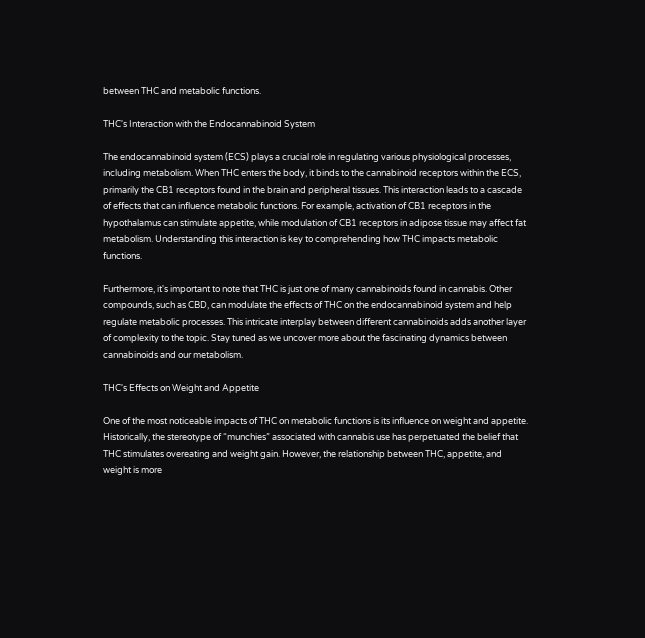between THC and metabolic functions.

THC's Interaction with the Endocannabinoid System

The endocannabinoid system (ECS) plays a crucial role in regulating various physiological processes, including metabolism. When THC enters the body, it binds to the cannabinoid receptors within the ECS, primarily the CB1 receptors found in the brain and peripheral tissues. This interaction leads to a cascade of effects that can influence metabolic functions. For example, activation of CB1 receptors in the hypothalamus can stimulate appetite, while modulation of CB1 receptors in adipose tissue may affect fat metabolism. Understanding this interaction is key to comprehending how THC impacts metabolic functions.

Furthermore, it's important to note that THC is just one of many cannabinoids found in cannabis. Other compounds, such as CBD, can modulate the effects of THC on the endocannabinoid system and help regulate metabolic processes. This intricate interplay between different cannabinoids adds another layer of complexity to the topic. Stay tuned as we uncover more about the fascinating dynamics between cannabinoids and our metabolism.

THC's Effects on Weight and Appetite

One of the most noticeable impacts of THC on metabolic functions is its influence on weight and appetite. Historically, the stereotype of “munchies” associated with cannabis use has perpetuated the belief that THC stimulates overeating and weight gain. However, the relationship between THC, appetite, and weight is more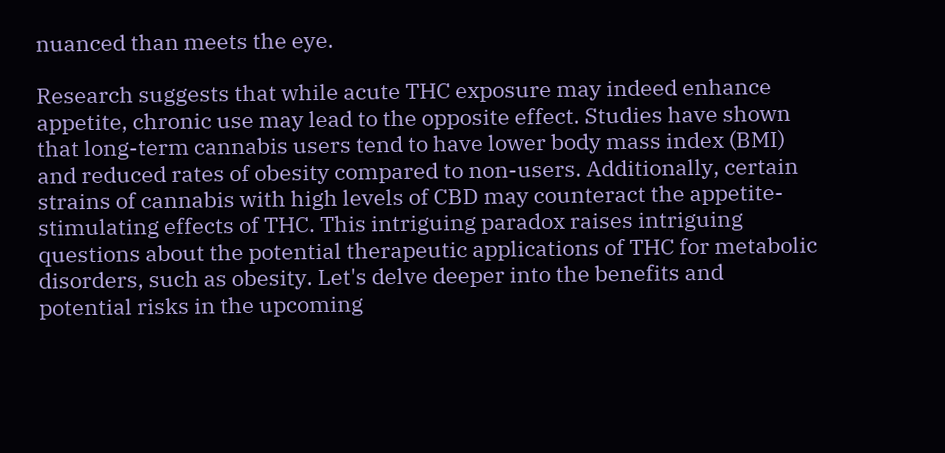nuanced than meets the eye.

Research suggests that while acute THC exposure may indeed enhance appetite, chronic use may lead to the opposite effect. Studies have shown that long-term cannabis users tend to have lower body mass index (BMI) and reduced rates of obesity compared to non-users. Additionally, certain strains of cannabis with high levels of CBD may counteract the appetite-stimulating effects of THC. This intriguing paradox raises intriguing questions about the potential therapeutic applications of THC for metabolic disorders, such as obesity. Let's delve deeper into the benefits and potential risks in the upcoming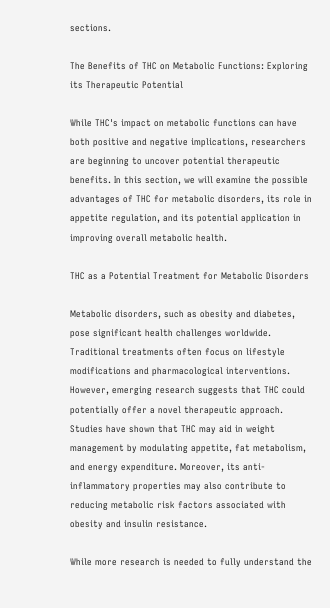sections.

The Benefits of THC on Metabolic Functions: Exploring its Therapeutic Potential

While THC's impact on metabolic functions can have both positive and negative implications, researchers are beginning to uncover potential therapeutic benefits. In this section, we will examine the possible advantages of THC for metabolic disorders, its role in appetite regulation, and its potential application in improving overall metabolic health.

THC as a Potential Treatment for Metabolic Disorders

Metabolic disorders, such as obesity and diabetes, pose significant health challenges worldwide. Traditional treatments often focus on lifestyle modifications and pharmacological interventions. However, emerging research suggests that THC could potentially offer a novel therapeutic approach. Studies have shown that THC may aid in weight management by modulating appetite, fat metabolism, and energy expenditure. Moreover, its anti-inflammatory properties may also contribute to reducing metabolic risk factors associated with obesity and insulin resistance.

While more research is needed to fully understand the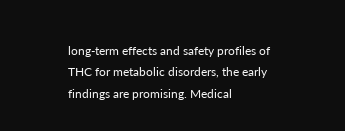long-term effects and safety profiles of THC for metabolic disorders, the early findings are promising. Medical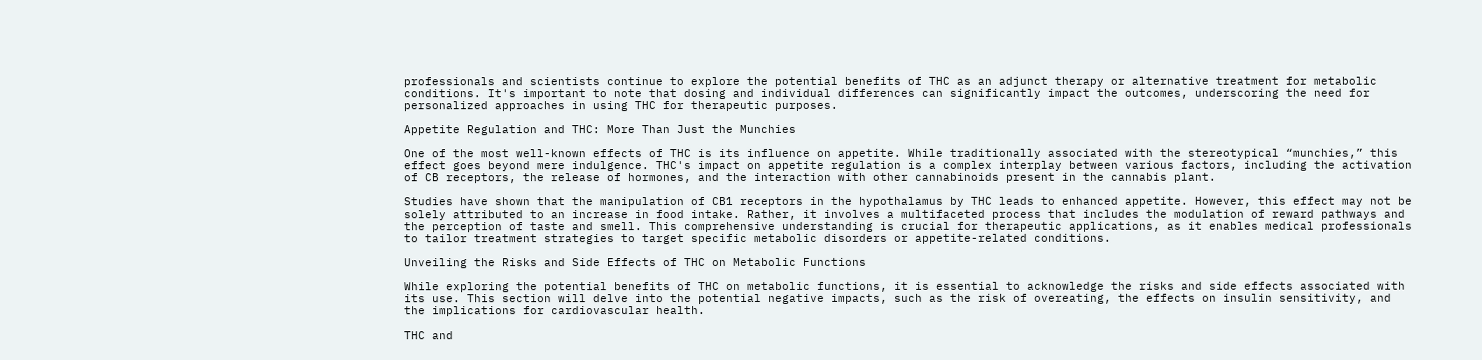professionals and scientists continue to explore the potential benefits of THC as an adjunct therapy or alternative treatment for metabolic conditions. It's important to note that dosing and individual differences can significantly impact the outcomes, underscoring the need for personalized approaches in using THC for therapeutic purposes.

Appetite Regulation and THC: More Than Just the Munchies

One of the most well-known effects of THC is its influence on appetite. While traditionally associated with the stereotypical “munchies,” this effect goes beyond mere indulgence. THC's impact on appetite regulation is a complex interplay between various factors, including the activation of CB receptors, the release of hormones, and the interaction with other cannabinoids present in the cannabis plant.

Studies have shown that the manipulation of CB1 receptors in the hypothalamus by THC leads to enhanced appetite. However, this effect may not be solely attributed to an increase in food intake. Rather, it involves a multifaceted process that includes the modulation of reward pathways and the perception of taste and smell. This comprehensive understanding is crucial for therapeutic applications, as it enables medical professionals to tailor treatment strategies to target specific metabolic disorders or appetite-related conditions.

Unveiling the Risks and Side Effects of THC on Metabolic Functions

While exploring the potential benefits of THC on metabolic functions, it is essential to acknowledge the risks and side effects associated with its use. This section will delve into the potential negative impacts, such as the risk of overeating, the effects on insulin sensitivity, and the implications for cardiovascular health.

THC and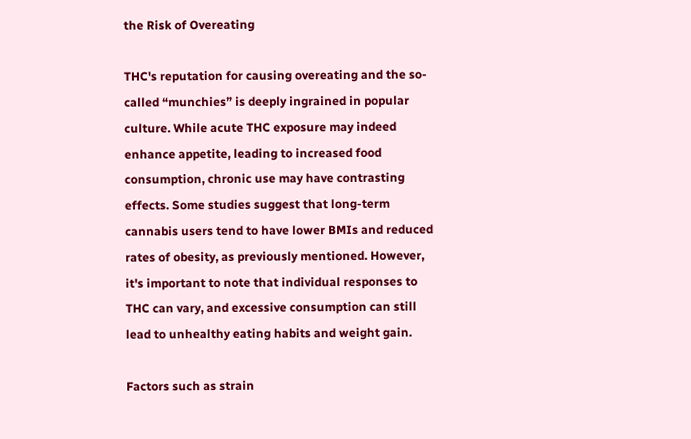the Risk of Overeating

THC's reputation for causing overeating and the so-called “munchies” is deeply ingrained in popular culture. While acute THC exposure may indeed enhance appetite, leading to increased food consumption, chronic use may have contrasting effects. Some studies suggest that long-term cannabis users tend to have lower BMIs and reduced rates of obesity, as previously mentioned. However, it's important to note that individual responses to THC can vary, and excessive consumption can still lead to unhealthy eating habits and weight gain.

Factors such as strain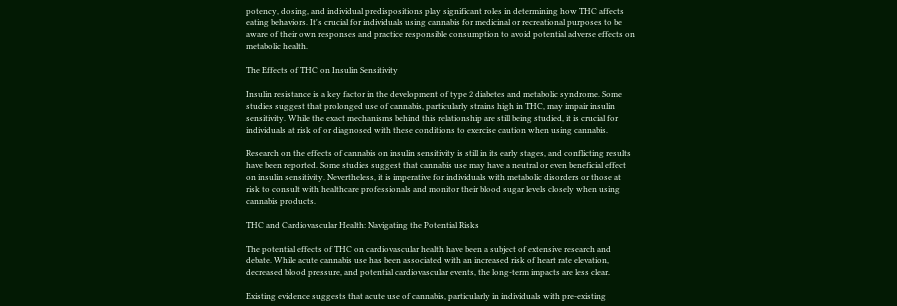potency, dosing, and individual predispositions play significant roles in determining how THC affects eating behaviors. It's crucial for individuals using cannabis for medicinal or recreational purposes to be aware of their own responses and practice responsible consumption to avoid potential adverse effects on metabolic health.

The Effects of THC on Insulin Sensitivity

Insulin resistance is a key factor in the development of type 2 diabetes and metabolic syndrome. Some studies suggest that prolonged use of cannabis, particularly strains high in THC, may impair insulin sensitivity. While the exact mechanisms behind this relationship are still being studied, it is crucial for individuals at risk of or diagnosed with these conditions to exercise caution when using cannabis.

Research on the effects of cannabis on insulin sensitivity is still in its early stages, and conflicting results have been reported. Some studies suggest that cannabis use may have a neutral or even beneficial effect on insulin sensitivity. Nevertheless, it is imperative for individuals with metabolic disorders or those at risk to consult with healthcare professionals and monitor their blood sugar levels closely when using cannabis products.

THC and Cardiovascular Health: Navigating the Potential Risks

The potential effects of THC on cardiovascular health have been a subject of extensive research and debate. While acute cannabis use has been associated with an increased risk of heart rate elevation, decreased blood pressure, and potential cardiovascular events, the long-term impacts are less clear.

Existing evidence suggests that acute use of cannabis, particularly in individuals with pre-existing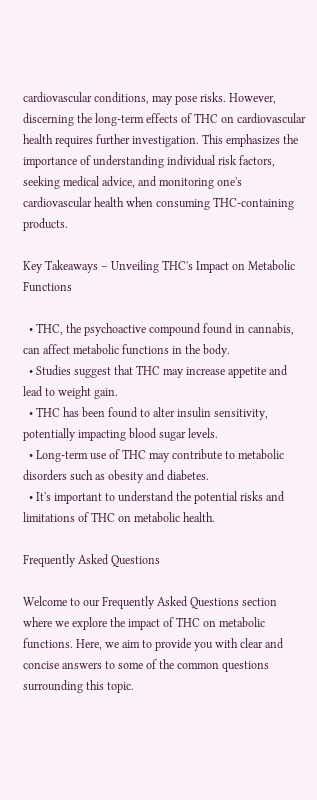cardiovascular conditions, may pose risks. However, discerning the long-term effects of THC on cardiovascular health requires further investigation. This emphasizes the importance of understanding individual risk factors, seeking medical advice, and monitoring one's cardiovascular health when consuming THC-containing products.

Key Takeaways – Unveiling THC's Impact on Metabolic Functions

  • THC, the psychoactive compound found in cannabis, can affect metabolic functions in the body.
  • Studies suggest that THC may increase appetite and lead to weight gain.
  • THC has been found to alter insulin sensitivity, potentially impacting blood sugar levels.
  • Long-term use of THC may contribute to metabolic disorders such as obesity and diabetes.
  • It's important to understand the potential risks and limitations of THC on metabolic health.

Frequently Asked Questions

Welcome to our Frequently Asked Questions section where we explore the impact of THC on metabolic functions. Here, we aim to provide you with clear and concise answers to some of the common questions surrounding this topic.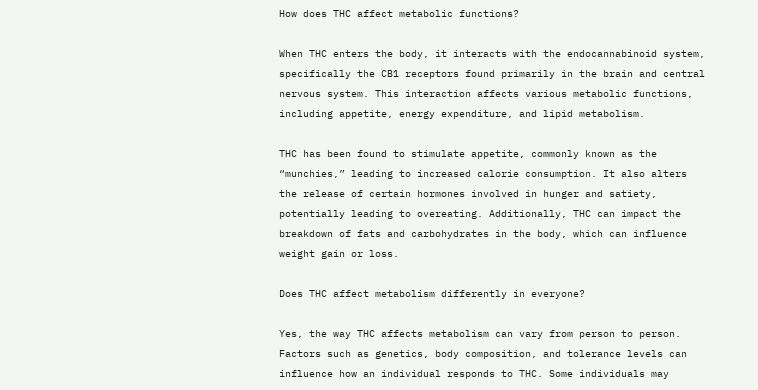How does THC affect metabolic functions?

When THC enters the body, it interacts with the endocannabinoid system, specifically the CB1 receptors found primarily in the brain and central nervous system. This interaction affects various metabolic functions, including appetite, energy expenditure, and lipid metabolism.

THC has been found to stimulate appetite, commonly known as the “munchies,” leading to increased calorie consumption. It also alters the release of certain hormones involved in hunger and satiety, potentially leading to overeating. Additionally, THC can impact the breakdown of fats and carbohydrates in the body, which can influence weight gain or loss.

Does THC affect metabolism differently in everyone?

Yes, the way THC affects metabolism can vary from person to person. Factors such as genetics, body composition, and tolerance levels can influence how an individual responds to THC. Some individuals may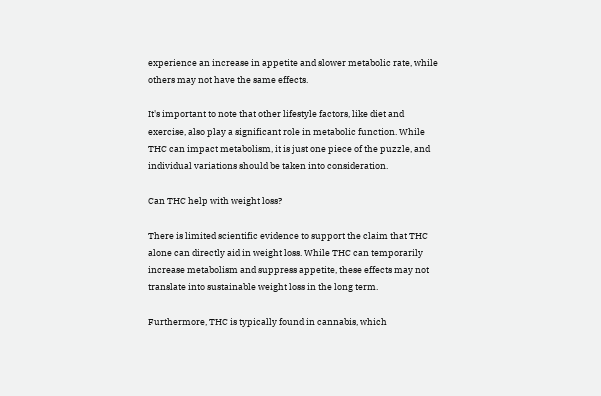experience an increase in appetite and slower metabolic rate, while others may not have the same effects.

It's important to note that other lifestyle factors, like diet and exercise, also play a significant role in metabolic function. While THC can impact metabolism, it is just one piece of the puzzle, and individual variations should be taken into consideration.

Can THC help with weight loss?

There is limited scientific evidence to support the claim that THC alone can directly aid in weight loss. While THC can temporarily increase metabolism and suppress appetite, these effects may not translate into sustainable weight loss in the long term.

Furthermore, THC is typically found in cannabis, which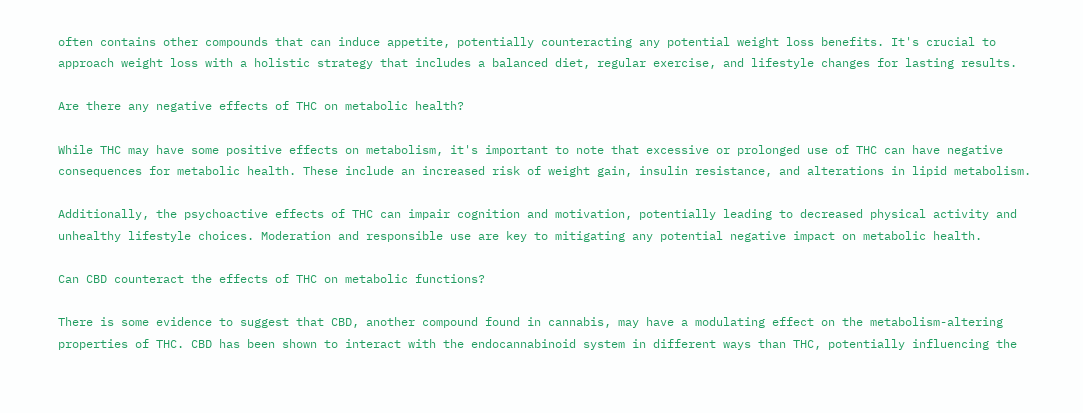often contains other compounds that can induce appetite, potentially counteracting any potential weight loss benefits. It's crucial to approach weight loss with a holistic strategy that includes a balanced diet, regular exercise, and lifestyle changes for lasting results.

Are there any negative effects of THC on metabolic health?

While THC may have some positive effects on metabolism, it's important to note that excessive or prolonged use of THC can have negative consequences for metabolic health. These include an increased risk of weight gain, insulin resistance, and alterations in lipid metabolism.

Additionally, the psychoactive effects of THC can impair cognition and motivation, potentially leading to decreased physical activity and unhealthy lifestyle choices. Moderation and responsible use are key to mitigating any potential negative impact on metabolic health.

Can CBD counteract the effects of THC on metabolic functions?

There is some evidence to suggest that CBD, another compound found in cannabis, may have a modulating effect on the metabolism-altering properties of THC. CBD has been shown to interact with the endocannabinoid system in different ways than THC, potentially influencing the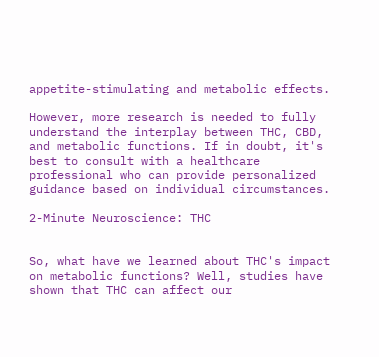appetite-stimulating and metabolic effects.

However, more research is needed to fully understand the interplay between THC, CBD, and metabolic functions. If in doubt, it's best to consult with a healthcare professional who can provide personalized guidance based on individual circumstances.

2-Minute Neuroscience: THC


So, what have we learned about THC's impact on metabolic functions? Well, studies have shown that THC can affect our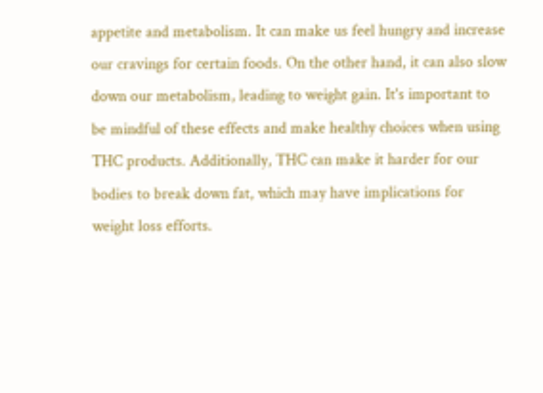appetite and metabolism. It can make us feel hungry and increase our cravings for certain foods. On the other hand, it can also slow down our metabolism, leading to weight gain. It's important to be mindful of these effects and make healthy choices when using THC products. Additionally, THC can make it harder for our bodies to break down fat, which may have implications for weight loss efforts.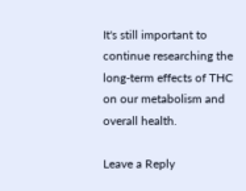It's still important to continue researching the long-term effects of THC on our metabolism and overall health.

Leave a Reply